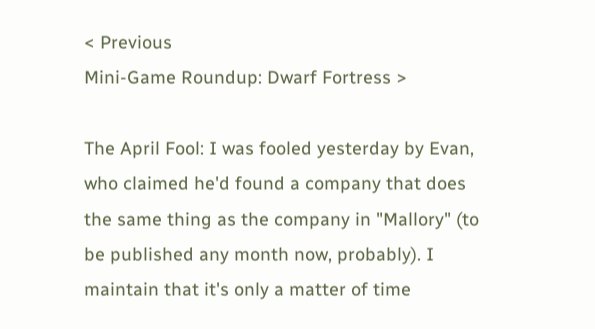< Previous
Mini-Game Roundup: Dwarf Fortress >

The April Fool: I was fooled yesterday by Evan, who claimed he'd found a company that does the same thing as the company in "Mallory" (to be published any month now, probably). I maintain that it's only a matter of time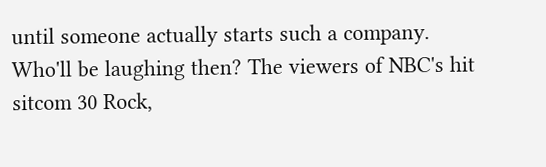until someone actually starts such a company. Who'll be laughing then? The viewers of NBC's hit sitcom 30 Rock,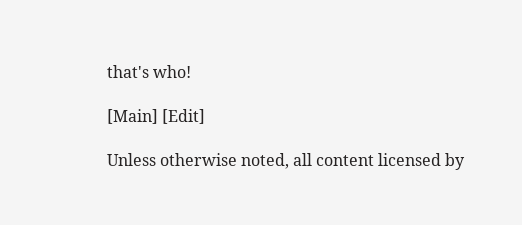that's who!

[Main] [Edit]

Unless otherwise noted, all content licensed by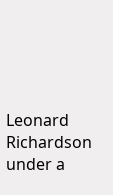Leonard Richardson
under a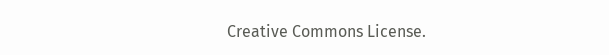Creative Commons License.